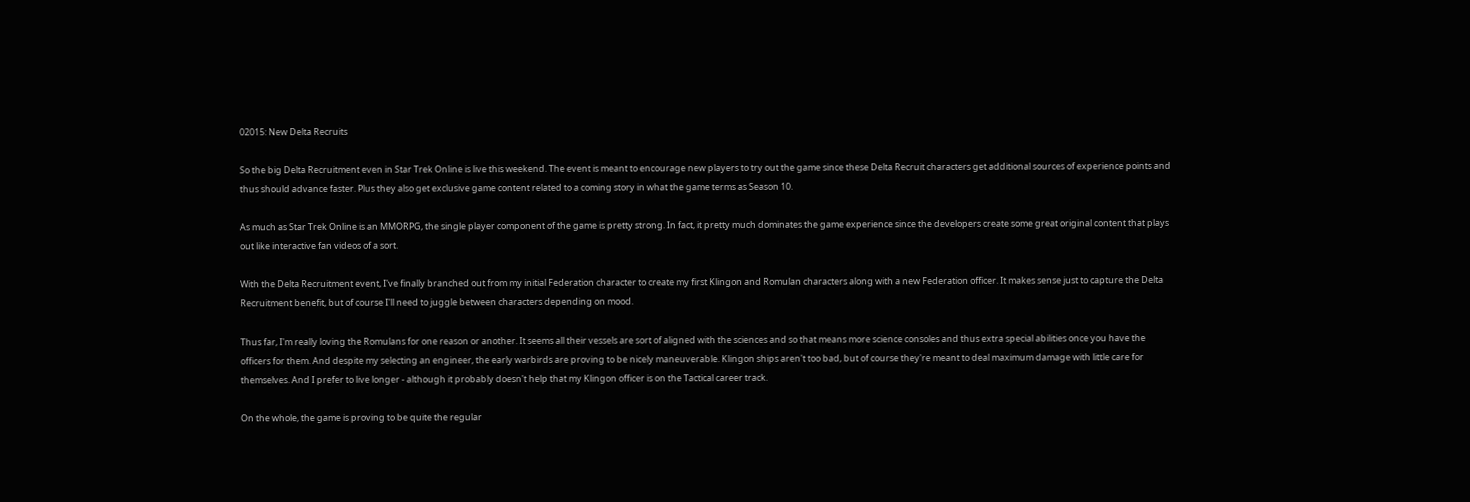02015: New Delta Recruits

So the big Delta Recruitment even in Star Trek Online is live this weekend. The event is meant to encourage new players to try out the game since these Delta Recruit characters get additional sources of experience points and thus should advance faster. Plus they also get exclusive game content related to a coming story in what the game terms as Season 10.

As much as Star Trek Online is an MMORPG, the single player component of the game is pretty strong. In fact, it pretty much dominates the game experience since the developers create some great original content that plays out like interactive fan videos of a sort.

With the Delta Recruitment event, I've finally branched out from my initial Federation character to create my first Klingon and Romulan characters along with a new Federation officer. It makes sense just to capture the Delta Recruitment benefit, but of course I'll need to juggle between characters depending on mood.

Thus far, I'm really loving the Romulans for one reason or another. It seems all their vessels are sort of aligned with the sciences and so that means more science consoles and thus extra special abilities once you have the officers for them. And despite my selecting an engineer, the early warbirds are proving to be nicely maneuverable. Klingon ships aren't too bad, but of course they're meant to deal maximum damage with little care for themselves. And I prefer to live longer - although it probably doesn't help that my Klingon officer is on the Tactical career track.

On the whole, the game is proving to be quite the regular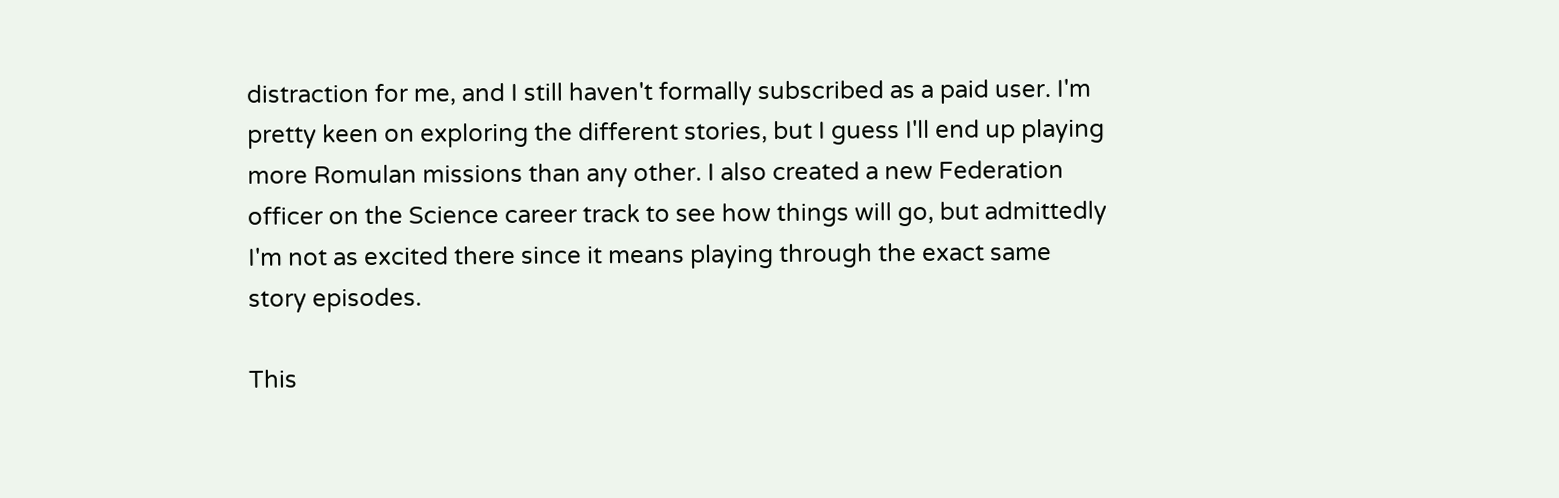distraction for me, and I still haven't formally subscribed as a paid user. I'm pretty keen on exploring the different stories, but I guess I'll end up playing more Romulan missions than any other. I also created a new Federation officer on the Science career track to see how things will go, but admittedly I'm not as excited there since it means playing through the exact same story episodes.

This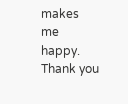makes me happy. Thank you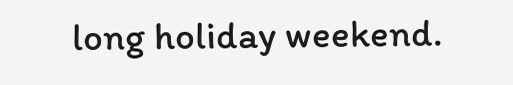long holiday weekend.